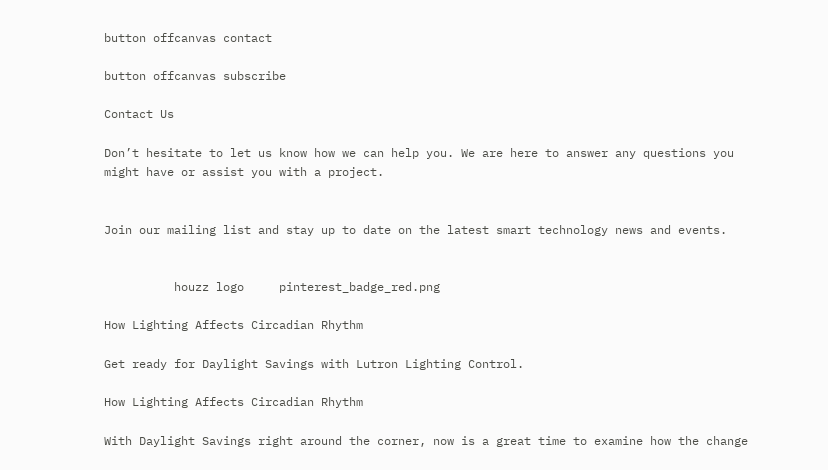button offcanvas contact

button offcanvas subscribe

Contact Us

Don’t hesitate to let us know how we can help you. We are here to answer any questions you might have or assist you with a project.


Join our mailing list and stay up to date on the latest smart technology news and events.


          houzz logo     pinterest_badge_red.png

How Lighting Affects Circadian Rhythm

Get ready for Daylight Savings with Lutron Lighting Control.

How Lighting Affects Circadian Rhythm

With Daylight Savings right around the corner, now is a great time to examine how the change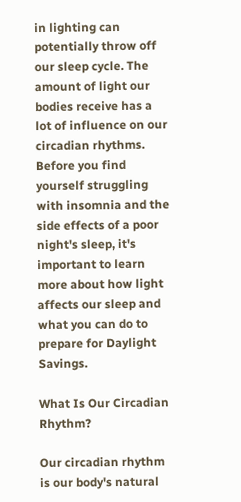in lighting can potentially throw off our sleep cycle. The amount of light our bodies receive has a lot of influence on our circadian rhythms. Before you find yourself struggling with insomnia and the side effects of a poor night's sleep, it's important to learn more about how light affects our sleep and what you can do to prepare for Daylight Savings.

What Is Our Circadian Rhythm?

Our circadian rhythm is our body's natural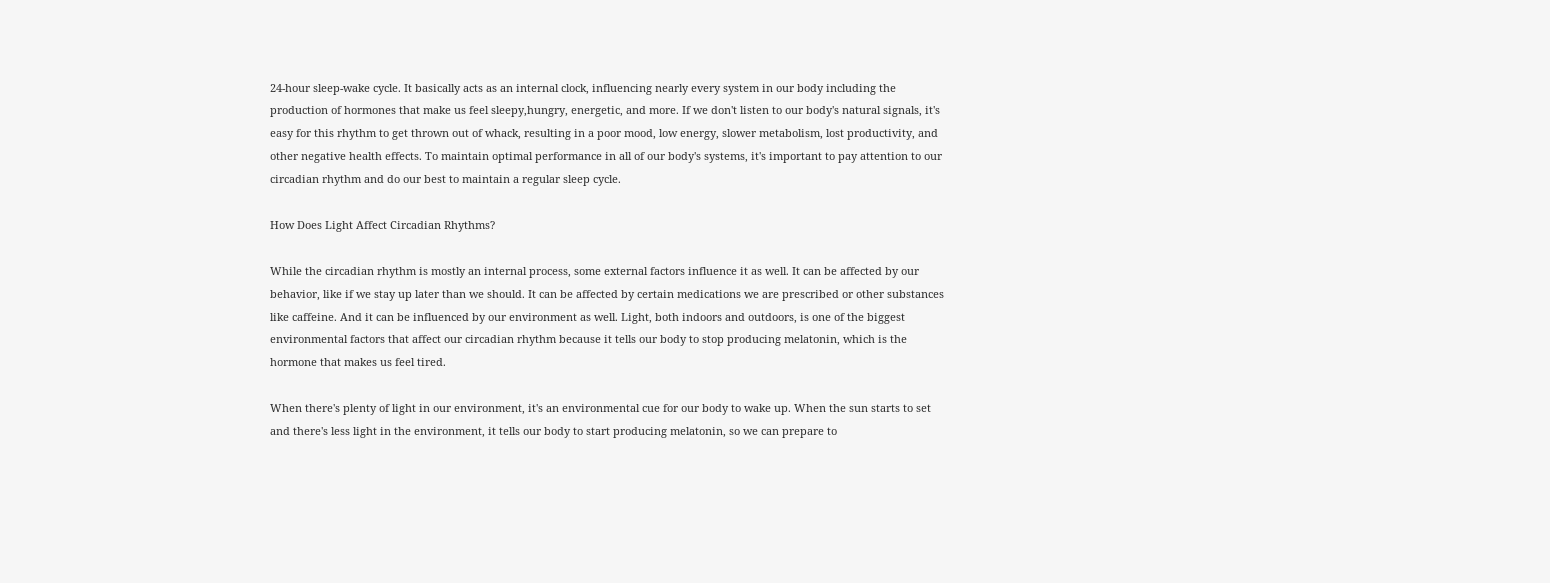24-hour sleep-wake cycle. It basically acts as an internal clock, influencing nearly every system in our body including the production of hormones that make us feel sleepy,hungry, energetic, and more. If we don't listen to our body's natural signals, it's easy for this rhythm to get thrown out of whack, resulting in a poor mood, low energy, slower metabolism, lost productivity, and other negative health effects. To maintain optimal performance in all of our body's systems, it's important to pay attention to our circadian rhythm and do our best to maintain a regular sleep cycle.

How Does Light Affect Circadian Rhythms?

While the circadian rhythm is mostly an internal process, some external factors influence it as well. It can be affected by our behavior, like if we stay up later than we should. It can be affected by certain medications we are prescribed or other substances like caffeine. And it can be influenced by our environment as well. Light, both indoors and outdoors, is one of the biggest environmental factors that affect our circadian rhythm because it tells our body to stop producing melatonin, which is the hormone that makes us feel tired.

When there's plenty of light in our environment, it's an environmental cue for our body to wake up. When the sun starts to set and there's less light in the environment, it tells our body to start producing melatonin, so we can prepare to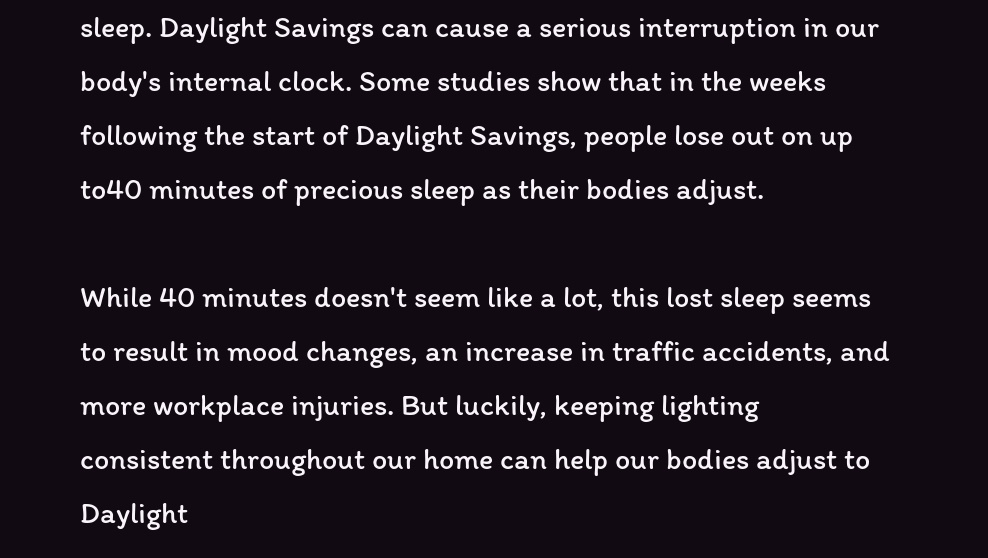sleep. Daylight Savings can cause a serious interruption in our body's internal clock. Some studies show that in the weeks following the start of Daylight Savings, people lose out on up to40 minutes of precious sleep as their bodies adjust.

While 40 minutes doesn't seem like a lot, this lost sleep seems to result in mood changes, an increase in traffic accidents, and more workplace injuries. But luckily, keeping lighting consistent throughout our home can help our bodies adjust to Daylight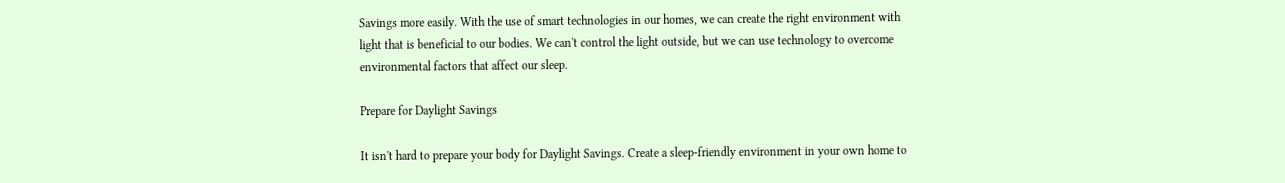Savings more easily. With the use of smart technologies in our homes, we can create the right environment with light that is beneficial to our bodies. We can't control the light outside, but we can use technology to overcome environmental factors that affect our sleep.

Prepare for Daylight Savings

It isn't hard to prepare your body for Daylight Savings. Create a sleep-friendly environment in your own home to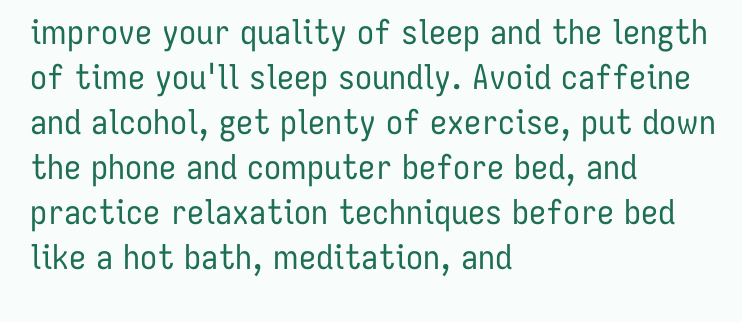improve your quality of sleep and the length of time you'll sleep soundly. Avoid caffeine and alcohol, get plenty of exercise, put down the phone and computer before bed, and practice relaxation techniques before bed like a hot bath, meditation, and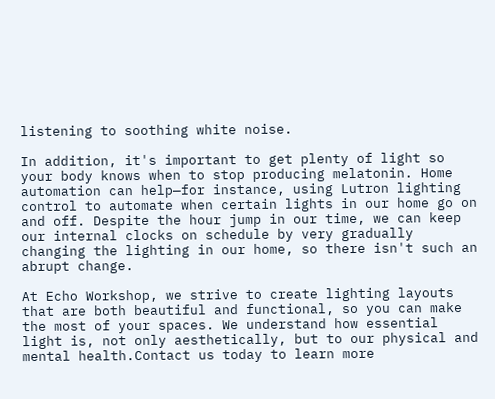listening to soothing white noise.

In addition, it's important to get plenty of light so your body knows when to stop producing melatonin. Home automation can help—for instance, using Lutron lighting control to automate when certain lights in our home go on and off. Despite the hour jump in our time, we can keep our internal clocks on schedule by very gradually changing the lighting in our home, so there isn't such an abrupt change.

At Echo Workshop, we strive to create lighting layouts that are both beautiful and functional, so you can make the most of your spaces. We understand how essential light is, not only aesthetically, but to our physical and mental health.Contact us today to learn more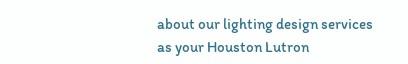about our lighting design services as your Houston Lutron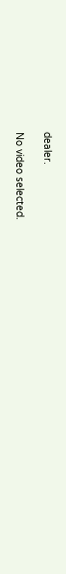dealer.

No video selected.